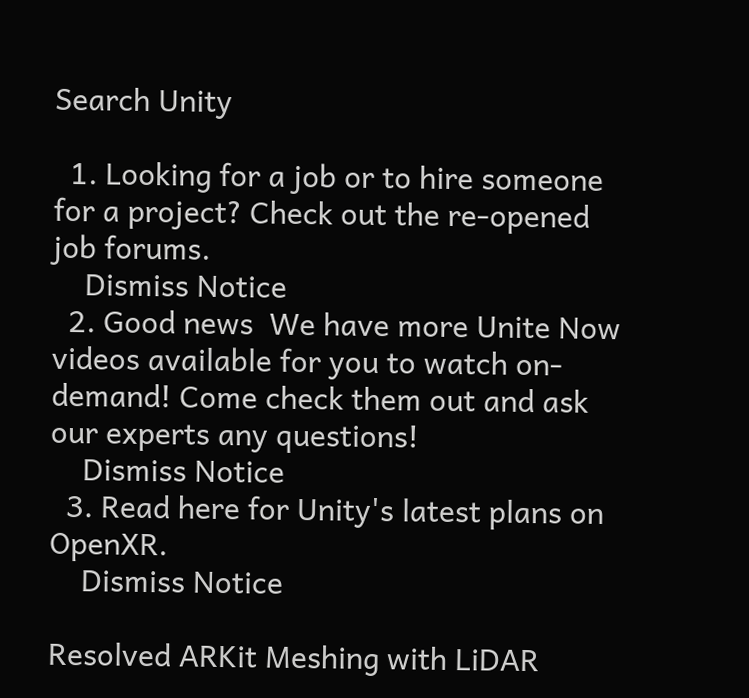Search Unity

  1. Looking for a job or to hire someone for a project? Check out the re-opened job forums.
    Dismiss Notice
  2. Good news  We have more Unite Now videos available for you to watch on-demand! Come check them out and ask our experts any questions!
    Dismiss Notice
  3. Read here for Unity's latest plans on OpenXR.
    Dismiss Notice

Resolved ARKit Meshing with LiDAR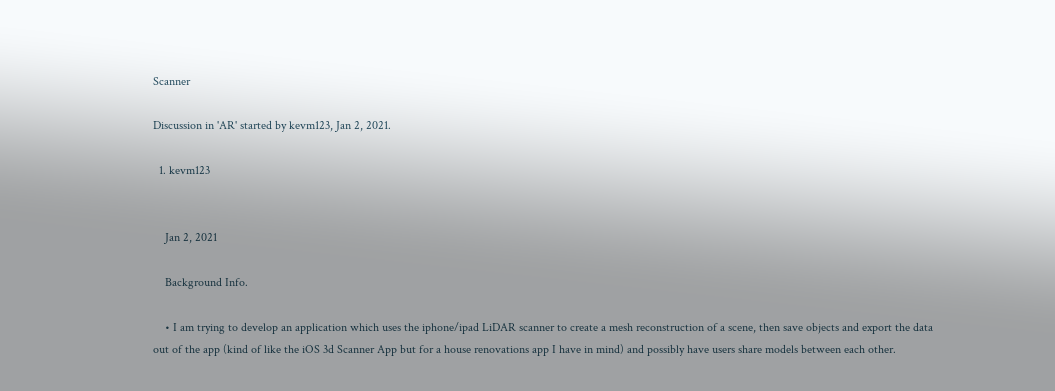Scanner

Discussion in 'AR' started by kevm123, Jan 2, 2021.

  1. kevm123


    Jan 2, 2021

    Background Info.

    • I am trying to develop an application which uses the iphone/ipad LiDAR scanner to create a mesh reconstruction of a scene, then save objects and export the data out of the app (kind of like the iOS 3d Scanner App but for a house renovations app I have in mind) and possibly have users share models between each other.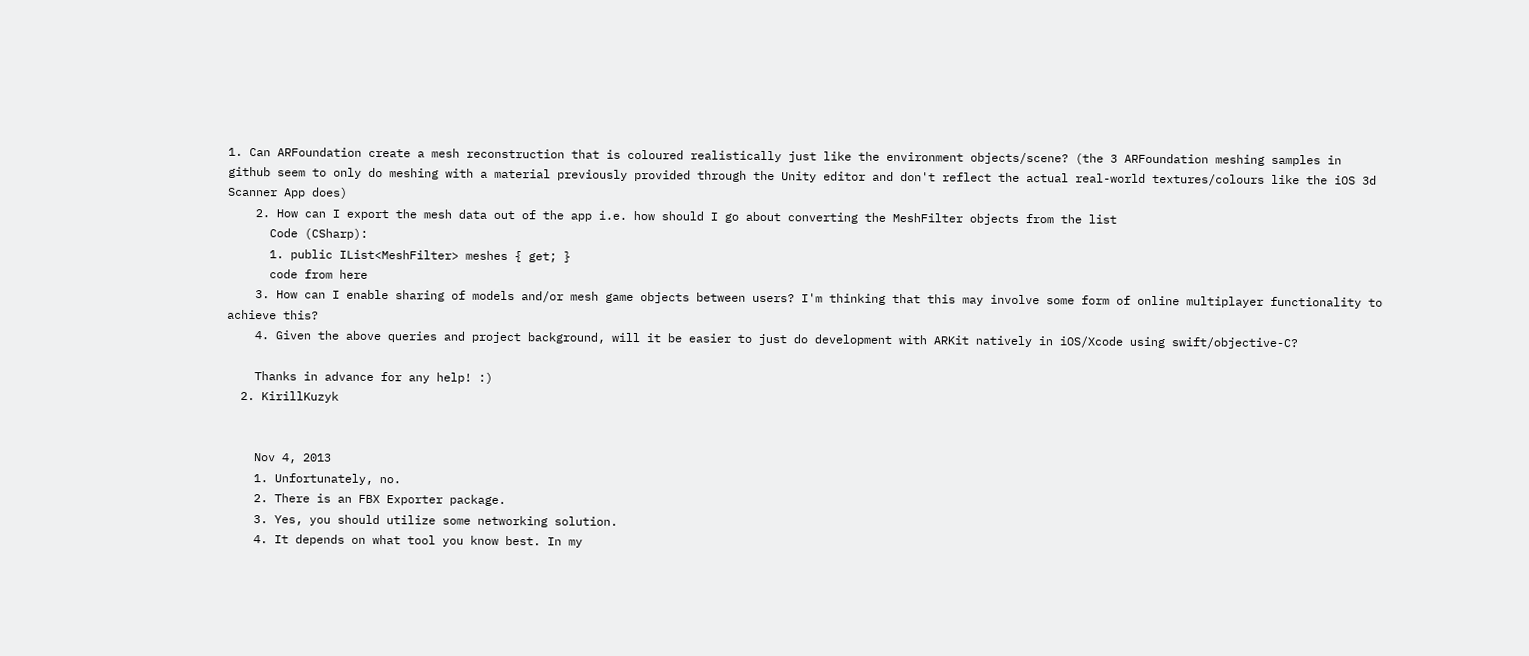1. Can ARFoundation create a mesh reconstruction that is coloured realistically just like the environment objects/scene? (the 3 ARFoundation meshing samples in github seem to only do meshing with a material previously provided through the Unity editor and don't reflect the actual real-world textures/colours like the iOS 3d Scanner App does)
    2. How can I export the mesh data out of the app i.e. how should I go about converting the MeshFilter objects from the list
      Code (CSharp):
      1. public IList<MeshFilter> meshes { get; }
      code from here
    3. How can I enable sharing of models and/or mesh game objects between users? I'm thinking that this may involve some form of online multiplayer functionality to achieve this?
    4. Given the above queries and project background, will it be easier to just do development with ARKit natively in iOS/Xcode using swift/objective-C?

    Thanks in advance for any help! :)
  2. KirillKuzyk


    Nov 4, 2013
    1. Unfortunately, no.
    2. There is an FBX Exporter package.
    3. Yes, you should utilize some networking solution.
    4. It depends on what tool you know best. In my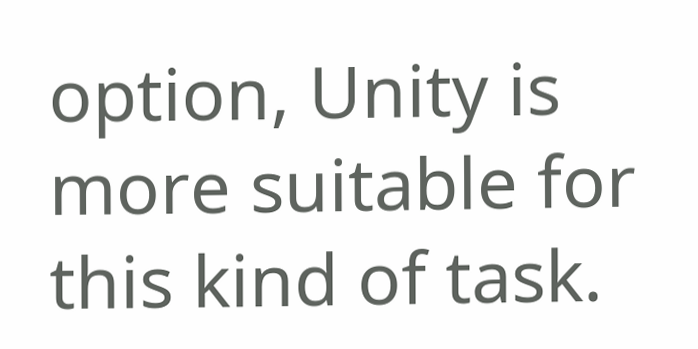option, Unity is more suitable for this kind of task.